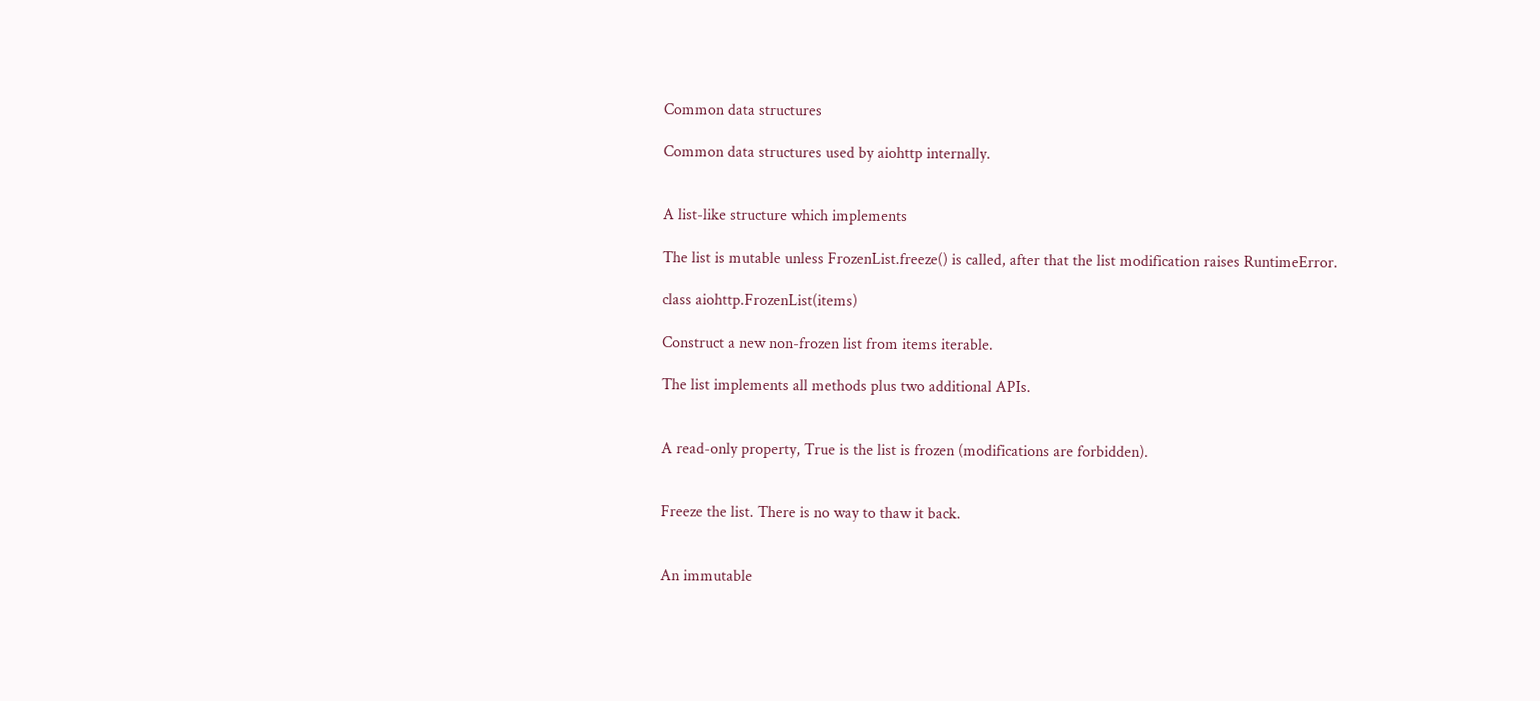Common data structures

Common data structures used by aiohttp internally.


A list-like structure which implements

The list is mutable unless FrozenList.freeze() is called, after that the list modification raises RuntimeError.

class aiohttp.FrozenList(items)

Construct a new non-frozen list from items iterable.

The list implements all methods plus two additional APIs.


A read-only property, True is the list is frozen (modifications are forbidden).


Freeze the list. There is no way to thaw it back.


An immutable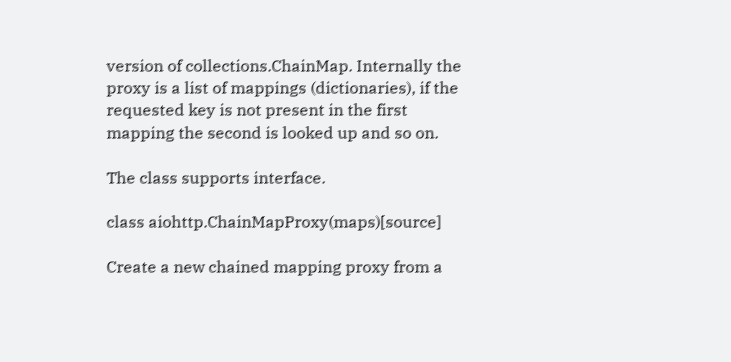version of collections.ChainMap. Internally the proxy is a list of mappings (dictionaries), if the requested key is not present in the first mapping the second is looked up and so on.

The class supports interface.

class aiohttp.ChainMapProxy(maps)[source]

Create a new chained mapping proxy from a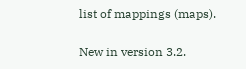list of mappings (maps).

New in version 3.2.